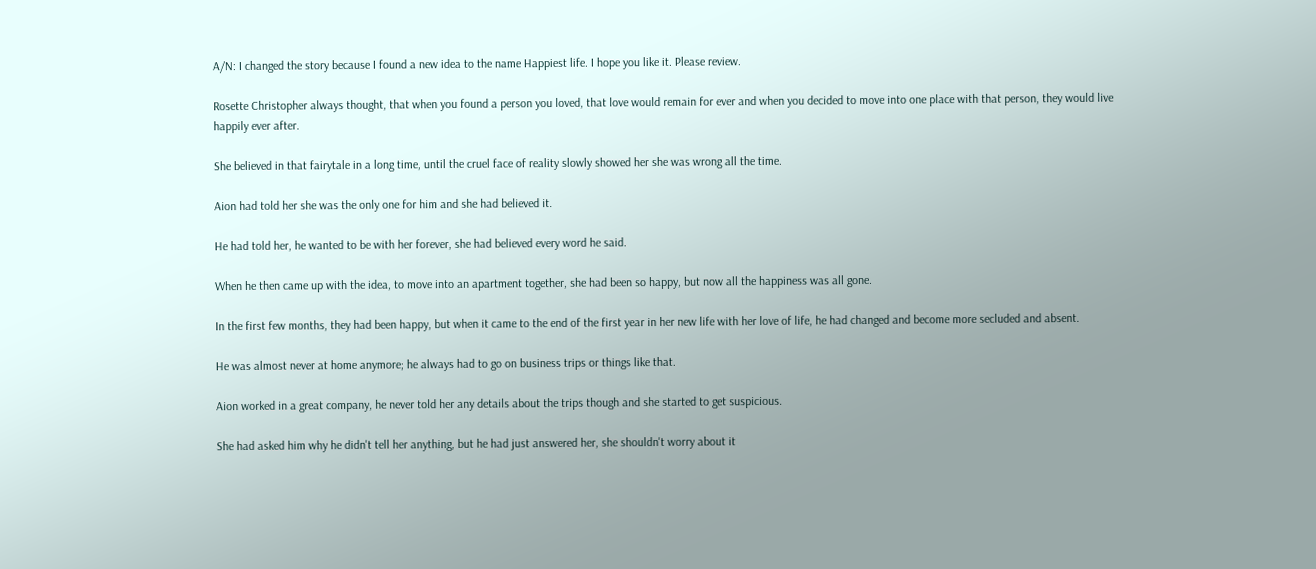A/N: I changed the story because I found a new idea to the name Happiest life. I hope you like it. Please review.

Rosette Christopher always thought, that when you found a person you loved, that love would remain for ever and when you decided to move into one place with that person, they would live happily ever after.

She believed in that fairytale in a long time, until the cruel face of reality slowly showed her she was wrong all the time.

Aion had told her she was the only one for him and she had believed it.

He had told her, he wanted to be with her forever, she had believed every word he said.

When he then came up with the idea, to move into an apartment together, she had been so happy, but now all the happiness was all gone.

In the first few months, they had been happy, but when it came to the end of the first year in her new life with her love of life, he had changed and become more secluded and absent.

He was almost never at home anymore; he always had to go on business trips or things like that.

Aion worked in a great company, he never told her any details about the trips though and she started to get suspicious.

She had asked him why he didn't tell her anything, but he had just answered her, she shouldn't worry about it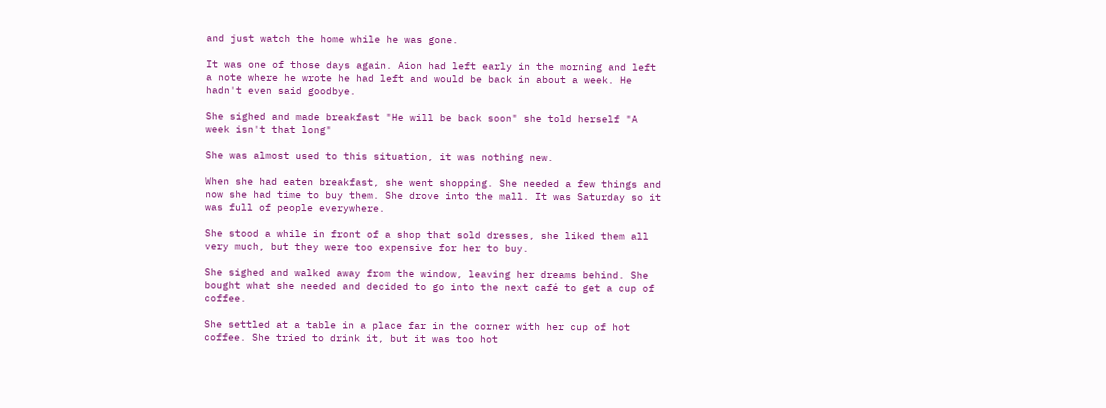and just watch the home while he was gone.

It was one of those days again. Aion had left early in the morning and left a note where he wrote he had left and would be back in about a week. He hadn't even said goodbye.

She sighed and made breakfast "He will be back soon" she told herself "A week isn't that long"

She was almost used to this situation, it was nothing new.

When she had eaten breakfast, she went shopping. She needed a few things and now she had time to buy them. She drove into the mall. It was Saturday so it was full of people everywhere.

She stood a while in front of a shop that sold dresses, she liked them all very much, but they were too expensive for her to buy.

She sighed and walked away from the window, leaving her dreams behind. She bought what she needed and decided to go into the next café to get a cup of coffee.

She settled at a table in a place far in the corner with her cup of hot coffee. She tried to drink it, but it was too hot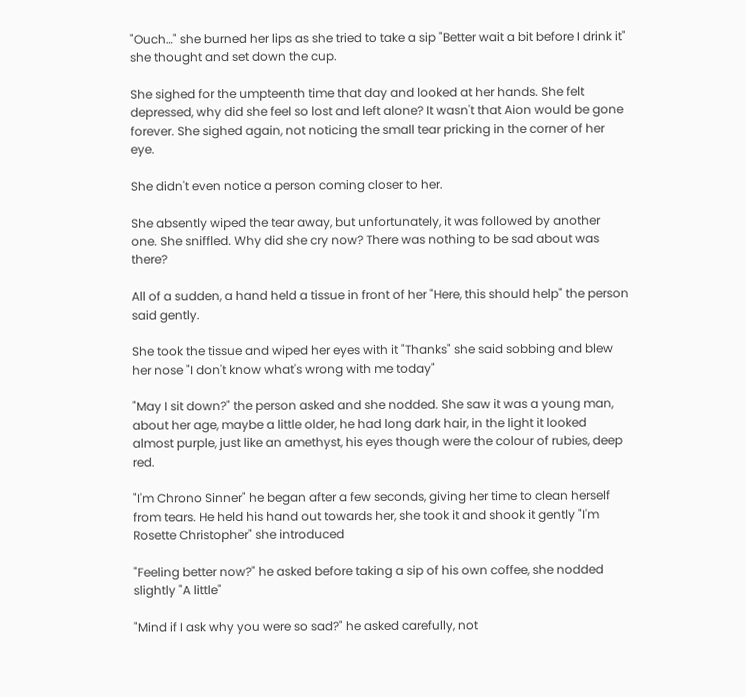"Ouch…" she burned her lips as she tried to take a sip "Better wait a bit before I drink it" she thought and set down the cup.

She sighed for the umpteenth time that day and looked at her hands. She felt depressed, why did she feel so lost and left alone? It wasn't that Aion would be gone forever. She sighed again, not noticing the small tear pricking in the corner of her eye.

She didn't even notice a person coming closer to her.

She absently wiped the tear away, but unfortunately, it was followed by another one. She sniffled. Why did she cry now? There was nothing to be sad about was there?

All of a sudden, a hand held a tissue in front of her "Here, this should help" the person said gently.

She took the tissue and wiped her eyes with it "Thanks" she said sobbing and blew her nose "I don't know what's wrong with me today"

"May I sit down?" the person asked and she nodded. She saw it was a young man, about her age, maybe a little older, he had long dark hair, in the light it looked almost purple, just like an amethyst, his eyes though were the colour of rubies, deep red.

"I'm Chrono Sinner" he began after a few seconds, giving her time to clean herself from tears. He held his hand out towards her, she took it and shook it gently "I'm Rosette Christopher" she introduced

"Feeling better now?" he asked before taking a sip of his own coffee, she nodded slightly "A little"

"Mind if I ask why you were so sad?" he asked carefully, not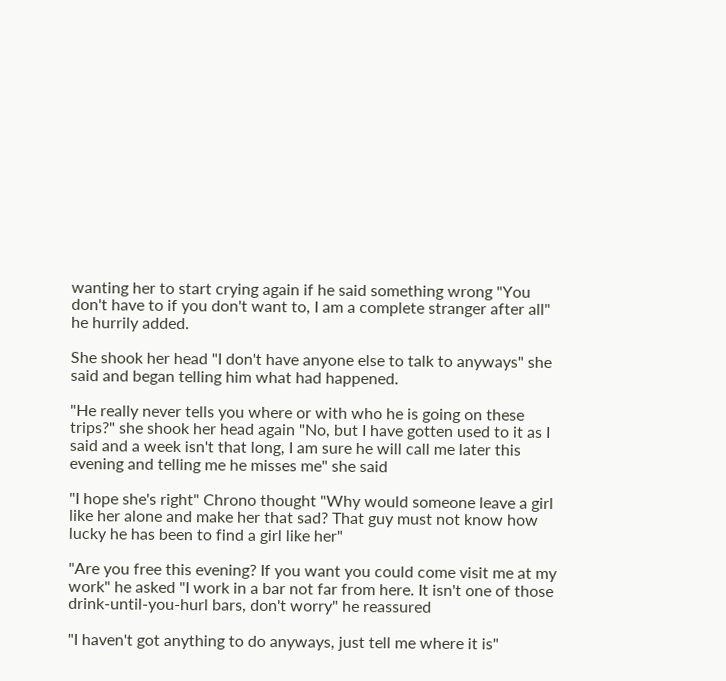wanting her to start crying again if he said something wrong "You don't have to if you don't want to, I am a complete stranger after all" he hurrily added.

She shook her head "I don't have anyone else to talk to anyways" she said and began telling him what had happened.

"He really never tells you where or with who he is going on these trips?" she shook her head again "No, but I have gotten used to it as I said and a week isn't that long, I am sure he will call me later this evening and telling me he misses me" she said

"I hope she's right" Chrono thought "Why would someone leave a girl like her alone and make her that sad? That guy must not know how lucky he has been to find a girl like her"

"Are you free this evening? If you want you could come visit me at my work" he asked "I work in a bar not far from here. It isn't one of those drink-until-you-hurl bars, don't worry" he reassured

"I haven't got anything to do anyways, just tell me where it is"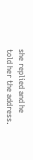she replied and he told her the address.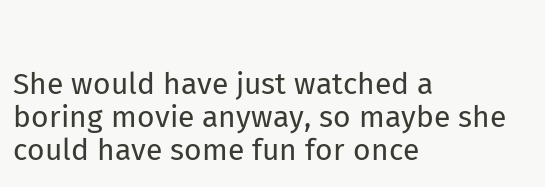She would have just watched a boring movie anyway, so maybe she could have some fun for once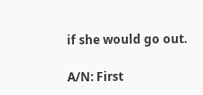if she would go out.

A/N: First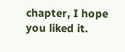chapter, I hope you liked it.